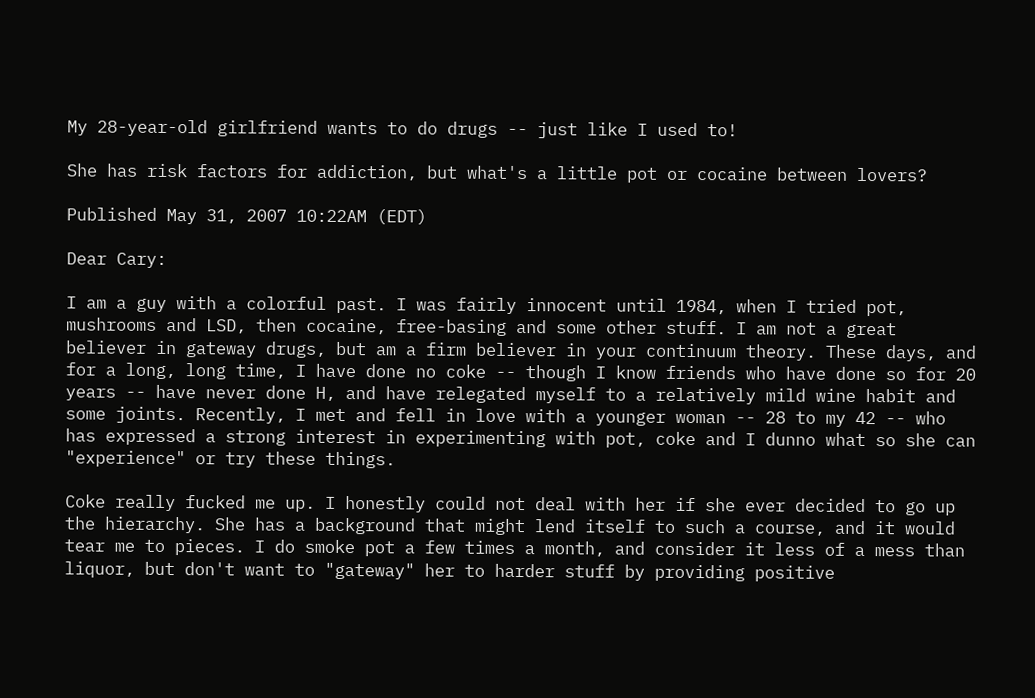My 28-year-old girlfriend wants to do drugs -- just like I used to!

She has risk factors for addiction, but what's a little pot or cocaine between lovers?

Published May 31, 2007 10:22AM (EDT)

Dear Cary:

I am a guy with a colorful past. I was fairly innocent until 1984, when I tried pot, mushrooms and LSD, then cocaine, free-basing and some other stuff. I am not a great believer in gateway drugs, but am a firm believer in your continuum theory. These days, and for a long, long time, I have done no coke -- though I know friends who have done so for 20 years -- have never done H, and have relegated myself to a relatively mild wine habit and some joints. Recently, I met and fell in love with a younger woman -- 28 to my 42 -- who has expressed a strong interest in experimenting with pot, coke and I dunno what so she can "experience" or try these things.

Coke really fucked me up. I honestly could not deal with her if she ever decided to go up the hierarchy. She has a background that might lend itself to such a course, and it would tear me to pieces. I do smoke pot a few times a month, and consider it less of a mess than liquor, but don't want to "gateway" her to harder stuff by providing positive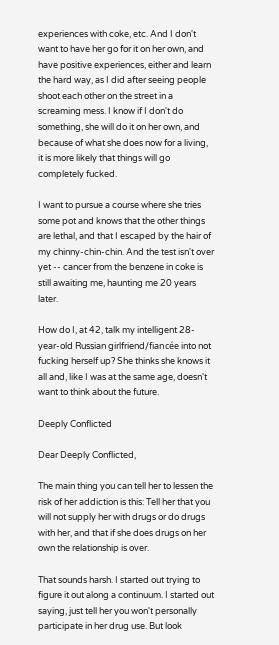experiences with coke, etc. And I don't want to have her go for it on her own, and have positive experiences, either and learn the hard way, as I did after seeing people shoot each other on the street in a screaming mess. I know if I don't do something, she will do it on her own, and because of what she does now for a living, it is more likely that things will go completely fucked.

I want to pursue a course where she tries some pot and knows that the other things are lethal, and that I escaped by the hair of my chinny-chin-chin. And the test isn't over yet -- cancer from the benzene in coke is still awaiting me, haunting me 20 years later.

How do I, at 42, talk my intelligent 28-year-old Russian girlfriend/fiancée into not fucking herself up? She thinks she knows it all and, like I was at the same age, doesn't want to think about the future.

Deeply Conflicted

Dear Deeply Conflicted,

The main thing you can tell her to lessen the risk of her addiction is this: Tell her that you will not supply her with drugs or do drugs with her, and that if she does drugs on her own the relationship is over.

That sounds harsh. I started out trying to figure it out along a continuum. I started out saying, just tell her you won't personally participate in her drug use. But look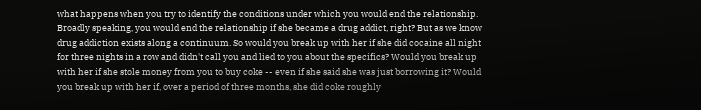what happens when you try to identify the conditions under which you would end the relationship. Broadly speaking, you would end the relationship if she became a drug addict, right? But as we know drug addiction exists along a continuum. So would you break up with her if she did cocaine all night for three nights in a row and didn't call you and lied to you about the specifics? Would you break up with her if she stole money from you to buy coke -- even if she said she was just borrowing it? Would you break up with her if, over a period of three months, she did coke roughly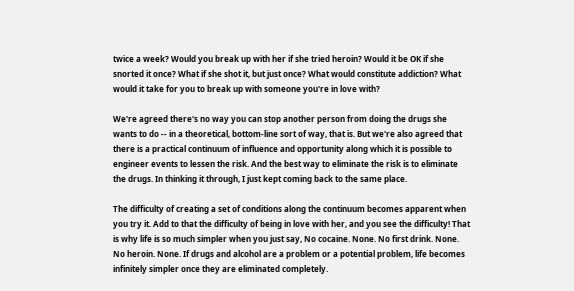twice a week? Would you break up with her if she tried heroin? Would it be OK if she snorted it once? What if she shot it, but just once? What would constitute addiction? What would it take for you to break up with someone you're in love with?

We're agreed there's no way you can stop another person from doing the drugs she wants to do -- in a theoretical, bottom-line sort of way, that is. But we're also agreed that there is a practical continuum of influence and opportunity along which it is possible to engineer events to lessen the risk. And the best way to eliminate the risk is to eliminate the drugs. In thinking it through, I just kept coming back to the same place.

The difficulty of creating a set of conditions along the continuum becomes apparent when you try it. Add to that the difficulty of being in love with her, and you see the difficulty! That is why life is so much simpler when you just say, No cocaine. None. No first drink. None. No heroin. None. If drugs and alcohol are a problem or a potential problem, life becomes infinitely simpler once they are eliminated completely.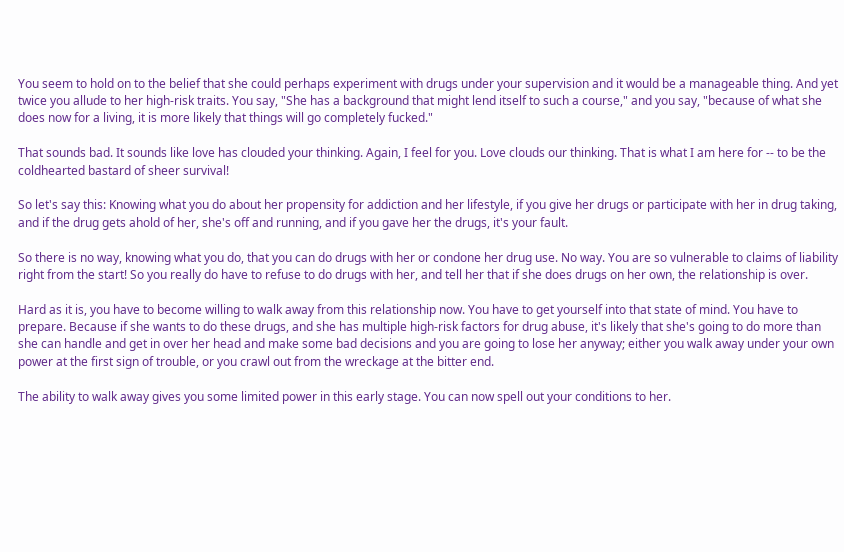You seem to hold on to the belief that she could perhaps experiment with drugs under your supervision and it would be a manageable thing. And yet twice you allude to her high-risk traits. You say, "She has a background that might lend itself to such a course," and you say, "because of what she does now for a living, it is more likely that things will go completely fucked."

That sounds bad. It sounds like love has clouded your thinking. Again, I feel for you. Love clouds our thinking. That is what I am here for -- to be the coldhearted bastard of sheer survival!

So let's say this: Knowing what you do about her propensity for addiction and her lifestyle, if you give her drugs or participate with her in drug taking, and if the drug gets ahold of her, she's off and running, and if you gave her the drugs, it's your fault.

So there is no way, knowing what you do, that you can do drugs with her or condone her drug use. No way. You are so vulnerable to claims of liability right from the start! So you really do have to refuse to do drugs with her, and tell her that if she does drugs on her own, the relationship is over.

Hard as it is, you have to become willing to walk away from this relationship now. You have to get yourself into that state of mind. You have to prepare. Because if she wants to do these drugs, and she has multiple high-risk factors for drug abuse, it's likely that she's going to do more than she can handle and get in over her head and make some bad decisions and you are going to lose her anyway; either you walk away under your own power at the first sign of trouble, or you crawl out from the wreckage at the bitter end.

The ability to walk away gives you some limited power in this early stage. You can now spell out your conditions to her.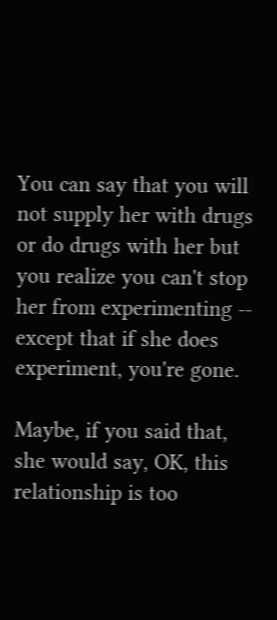You can say that you will not supply her with drugs or do drugs with her but you realize you can't stop her from experimenting -- except that if she does experiment, you're gone.

Maybe, if you said that, she would say, OK, this relationship is too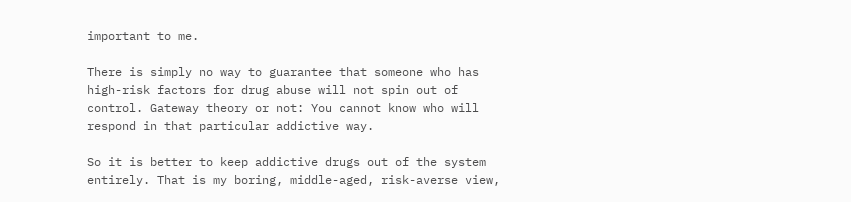important to me.

There is simply no way to guarantee that someone who has high-risk factors for drug abuse will not spin out of control. Gateway theory or not: You cannot know who will respond in that particular addictive way.

So it is better to keep addictive drugs out of the system entirely. That is my boring, middle-aged, risk-averse view,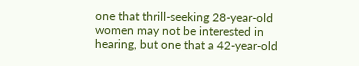one that thrill-seeking 28-year-old women may not be interested in hearing, but one that a 42-year-old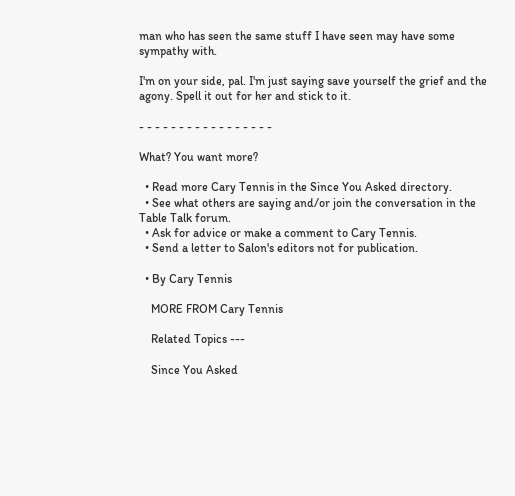man who has seen the same stuff I have seen may have some sympathy with.

I'm on your side, pal. I'm just saying save yourself the grief and the agony. Spell it out for her and stick to it.

- - - - - - - - - - - - - - - - -

What? You want more?

  • Read more Cary Tennis in the Since You Asked directory.
  • See what others are saying and/or join the conversation in the Table Talk forum.
  • Ask for advice or make a comment to Cary Tennis.
  • Send a letter to Salon's editors not for publication.

  • By Cary Tennis

    MORE FROM Cary Tennis

    Related Topics ---

    Since You Asked